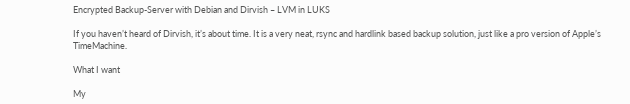Encrypted Backup-Server with Debian and Dirvish – LVM in LUKS

If you haven’t heard of Dirvish, it’s about time. It is a very neat, rsync and hardlink based backup solution, just like a pro version of Apple’s TimeMachine.

What I want

My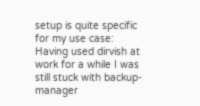setup is quite specific for my use case: Having used dirvish at work for a while I was still stuck with backup-manager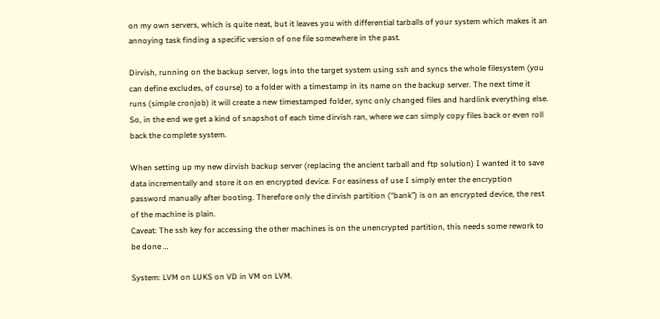on my own servers, which is quite neat, but it leaves you with differential tarballs of your system which makes it an annoying task finding a specific version of one file somewhere in the past.

Dirvish, running on the backup server, logs into the target system using ssh and syncs the whole filesystem (you can define excludes, of course) to a folder with a timestamp in its name on the backup server. The next time it runs (simple cronjob) it will create a new timestamped folder, sync only changed files and hardlink everything else.
So, in the end we get a kind of snapshot of each time dirvish ran, where we can simply copy files back or even roll back the complete system.

When setting up my new dirvish backup server (replacing the ancient tarball and ftp solution) I wanted it to save data incrementally and store it on en encrypted device. For easiness of use I simply enter the encryption password manually after booting. Therefore only the dirvish partition (“bank”) is on an encrypted device, the rest of the machine is plain.
Caveat: The ssh key for accessing the other machines is on the unencrypted partition, this needs some rework to be done …

System: LVM on LUKS on VD in VM on LVM.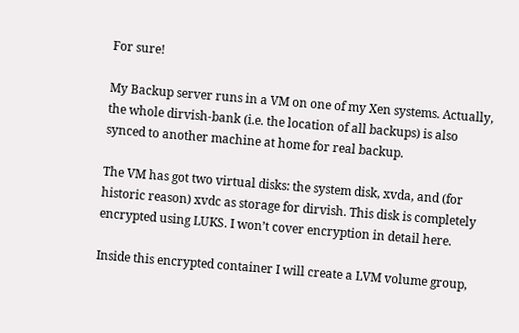For sure!

My Backup server runs in a VM on one of my Xen systems. Actually, the whole dirvish-bank (i.e. the location of all backups) is also synced to another machine at home for real backup.

The VM has got two virtual disks: the system disk, xvda, and (for historic reason) xvdc as storage for dirvish. This disk is completely encrypted using LUKS. I won’t cover encryption in detail here.

Inside this encrypted container I will create a LVM volume group,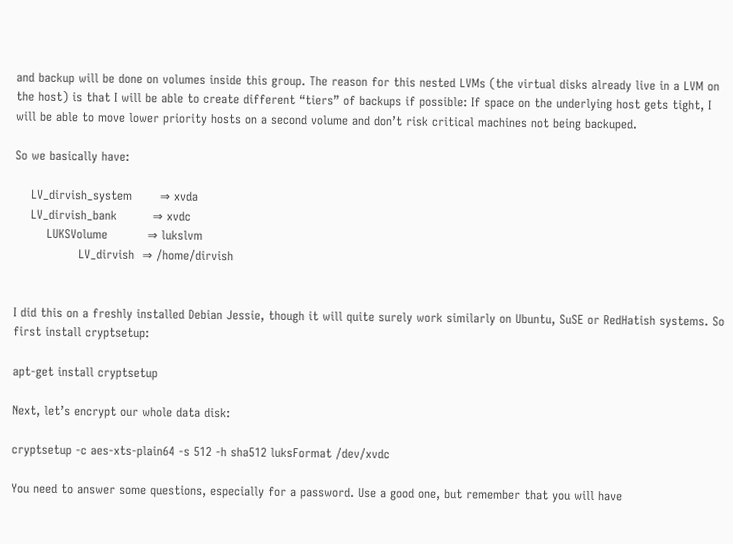and backup will be done on volumes inside this group. The reason for this nested LVMs (the virtual disks already live in a LVM on the host) is that I will be able to create different “tiers” of backups if possible: If space on the underlying host gets tight, I will be able to move lower priority hosts on a second volume and don’t risk critical machines not being backuped.

So we basically have:

    LV_dirvish_system       ⇒ xvda
    LV_dirvish_bank         ⇒ xvdc
        LUKSVolume          ⇒ lukslvm
                LV_dirvish  ⇒ /home/dirvish


I did this on a freshly installed Debian Jessie, though it will quite surely work similarly on Ubuntu, SuSE or RedHatish systems. So first install cryptsetup:

apt-get install cryptsetup

Next, let’s encrypt our whole data disk:

cryptsetup -c aes-xts-plain64 -s 512 -h sha512 luksFormat /dev/xvdc

You need to answer some questions, especially for a password. Use a good one, but remember that you will have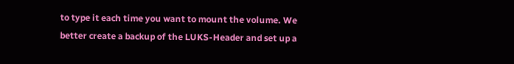to type it each time you want to mount the volume. We better create a backup of the LUKS-Header and set up a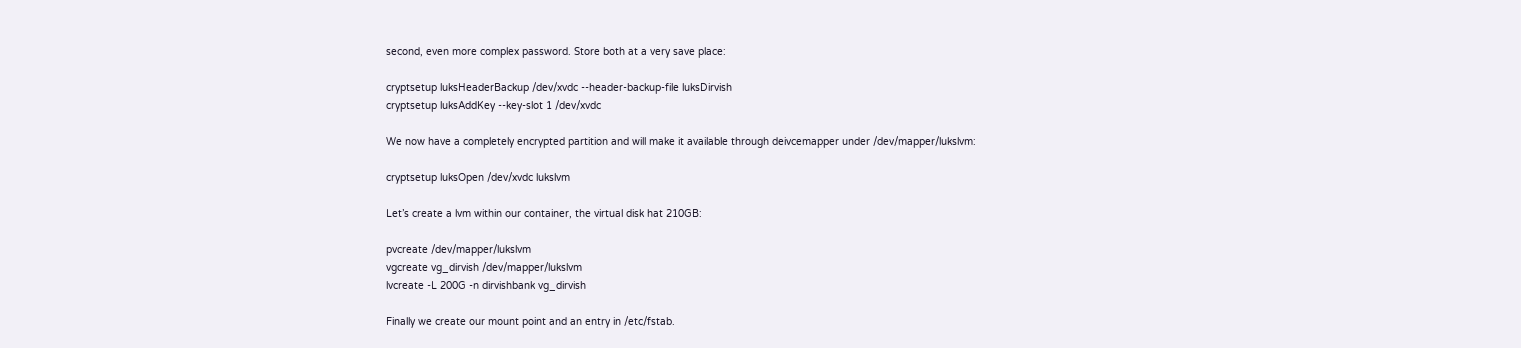second, even more complex password. Store both at a very save place:

cryptsetup luksHeaderBackup /dev/xvdc --header-backup-file luksDirvish
cryptsetup luksAddKey --key-slot 1 /dev/xvdc

We now have a completely encrypted partition and will make it available through deivcemapper under /dev/mapper/lukslvm:

cryptsetup luksOpen /dev/xvdc lukslvm

Let’s create a lvm within our container, the virtual disk hat 210GB:

pvcreate /dev/mapper/lukslvm
vgcreate vg_dirvish /dev/mapper/lukslvm
lvcreate -L 200G -n dirvishbank vg_dirvish

Finally we create our mount point and an entry in /etc/fstab.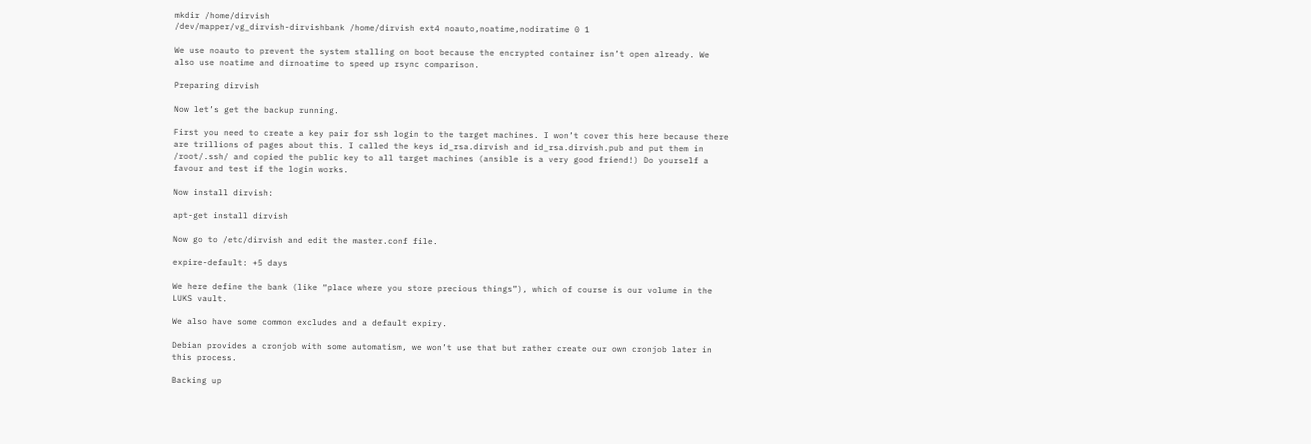mkdir /home/dirvish
/dev/mapper/vg_dirvish-dirvishbank /home/dirvish ext4 noauto,noatime,nodiratime 0 1

We use noauto to prevent the system stalling on boot because the encrypted container isn’t open already. We also use noatime and dirnoatime to speed up rsync comparison.

Preparing dirvish

Now let’s get the backup running.

First you need to create a key pair for ssh login to the target machines. I won’t cover this here because there are trillions of pages about this. I called the keys id_rsa.dirvish and id_rsa.dirvish.pub and put them in /root/.ssh/ and copied the public key to all target machines (ansible is a very good friend!) Do yourself a favour and test if the login works.

Now install dirvish:

apt-get install dirvish

Now go to /etc/dirvish and edit the master.conf file.

expire-default: +5 days

We here define the bank (like “place where you store precious things”), which of course is our volume in the LUKS vault.

We also have some common excludes and a default expiry.

Debian provides a cronjob with some automatism, we won’t use that but rather create our own cronjob later in this process.

Backing up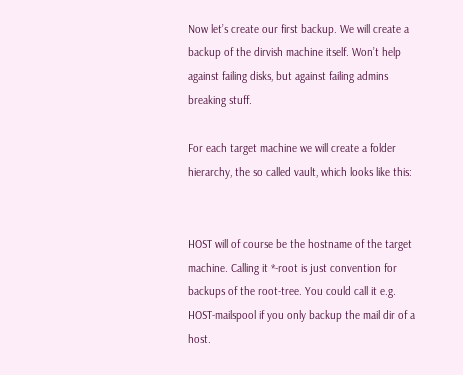Now let’s create our first backup. We will create a backup of the dirvish machine itself. Won’t help against failing disks, but against failing admins breaking stuff.

For each target machine we will create a folder hierarchy, the so called vault, which looks like this:


HOST will of course be the hostname of the target machine. Calling it *-root is just convention for backups of the root-tree. You could call it e.g. HOST-mailspool if you only backup the mail dir of a host.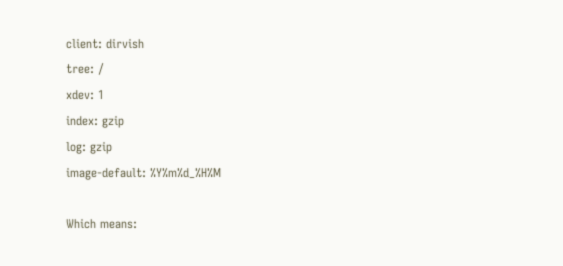client: dirvish
tree: /
xdev: 1
index: gzip
log: gzip
image-default: %Y%m%d_%H%M

Which means: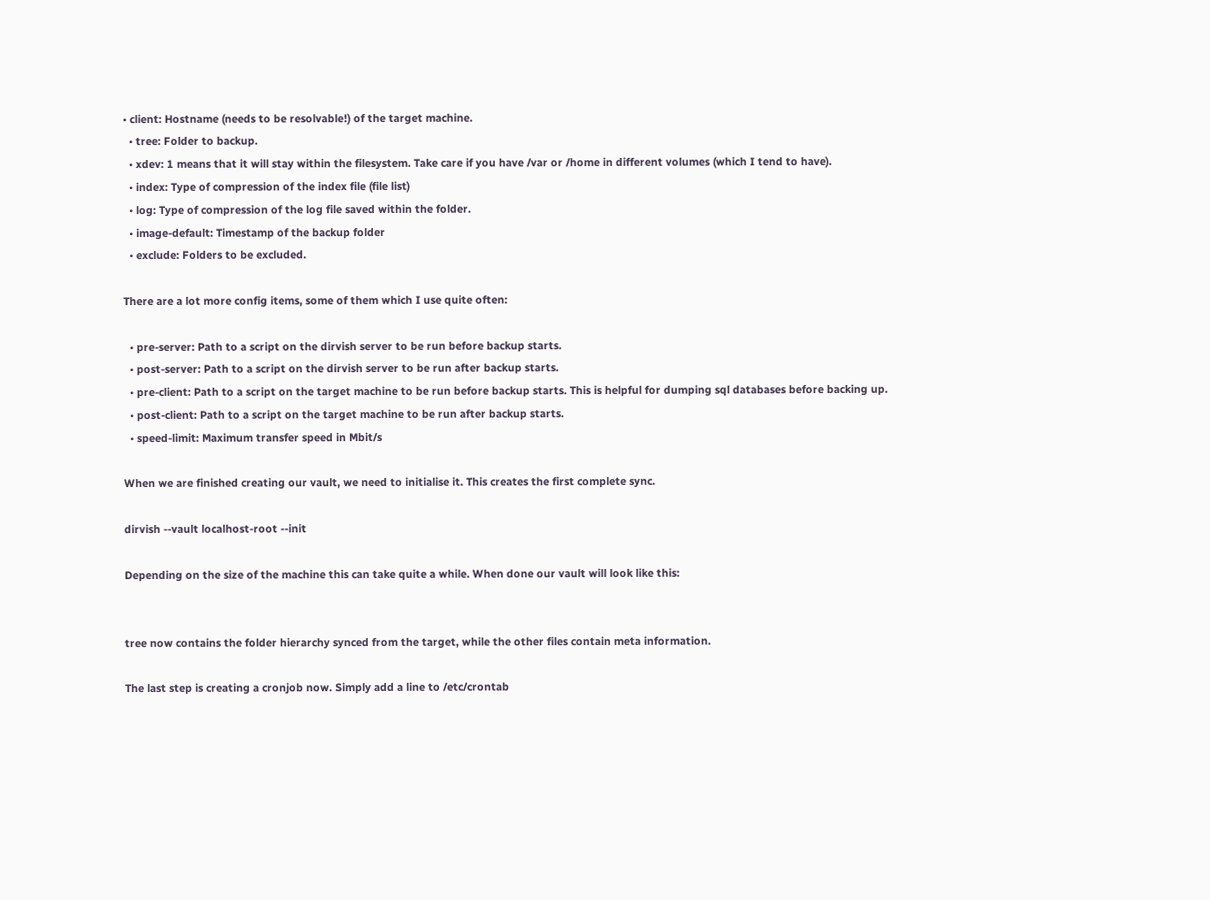• client: Hostname (needs to be resolvable!) of the target machine.
  • tree: Folder to backup.
  • xdev: 1 means that it will stay within the filesystem. Take care if you have /var or /home in different volumes (which I tend to have).
  • index: Type of compression of the index file (file list)
  • log: Type of compression of the log file saved within the folder.
  • image-default: Timestamp of the backup folder
  • exclude: Folders to be excluded.

There are a lot more config items, some of them which I use quite often:

  • pre-server: Path to a script on the dirvish server to be run before backup starts.
  • post-server: Path to a script on the dirvish server to be run after backup starts.
  • pre-client: Path to a script on the target machine to be run before backup starts. This is helpful for dumping sql databases before backing up.
  • post-client: Path to a script on the target machine to be run after backup starts.
  • speed-limit: Maximum transfer speed in Mbit/s

When we are finished creating our vault, we need to initialise it. This creates the first complete sync.

dirvish --vault localhost-root --init

Depending on the size of the machine this can take quite a while. When done our vault will look like this:


tree now contains the folder hierarchy synced from the target, while the other files contain meta information.

The last step is creating a cronjob now. Simply add a line to /etc/crontab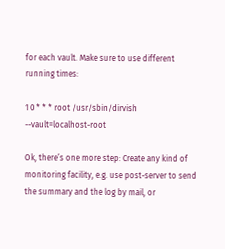for each vault. Make sure to use different running times:

1 0 * * * root /usr/sbin/dirvish --vault=localhost-root

Ok, there’s one more step: Create any kind of monitoring facility, e.g. use post-server to send the summary and the log by mail, or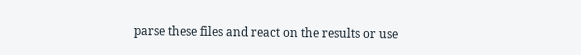parse these files and react on the results or use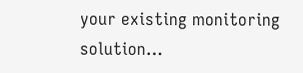your existing monitoring solution…